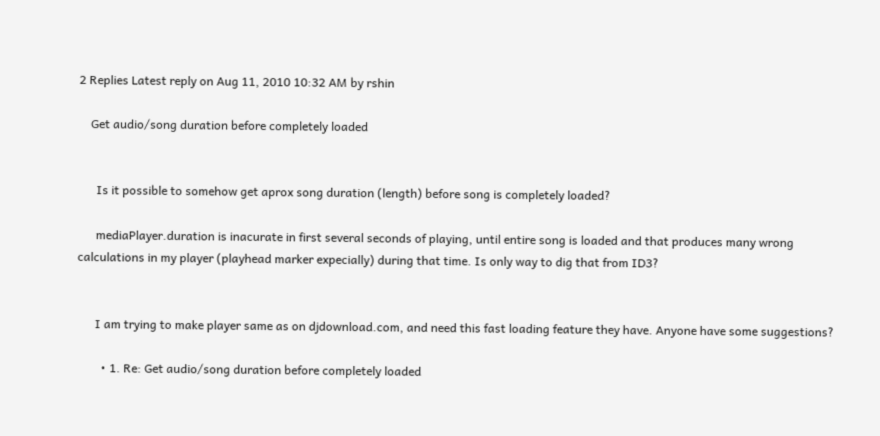2 Replies Latest reply on Aug 11, 2010 10:32 AM by rshin

    Get audio/song duration before completely loaded


      Is it possible to somehow get aprox song duration (length) before song is completely loaded?

      mediaPlayer.duration is inacurate in first several seconds of playing, until entire song is loaded and that produces many wrong calculations in my player (playhead marker expecially) during that time. Is only way to dig that from ID3?


      I am trying to make player same as on djdownload.com, and need this fast loading feature they have. Anyone have some suggestions?

        • 1. Re: Get audio/song duration before completely loaded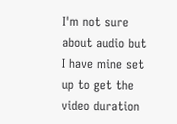I'm not sure about audio but I have mine set up to get the video duration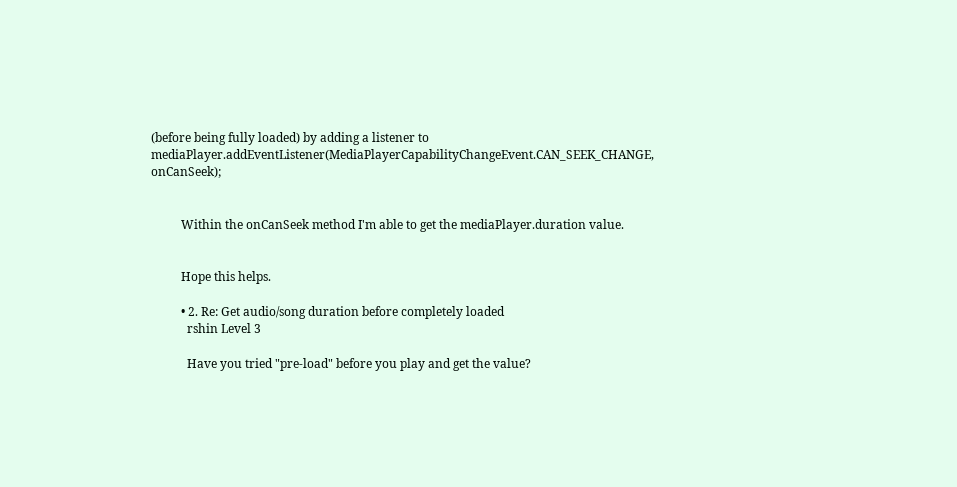(before being fully loaded) by adding a listener to mediaPlayer.addEventListener(MediaPlayerCapabilityChangeEvent.CAN_SEEK_CHANGE, onCanSeek);


          Within the onCanSeek method I'm able to get the mediaPlayer.duration value.


          Hope this helps.

          • 2. Re: Get audio/song duration before completely loaded
            rshin Level 3

            Have you tried "pre-load" before you play and get the value?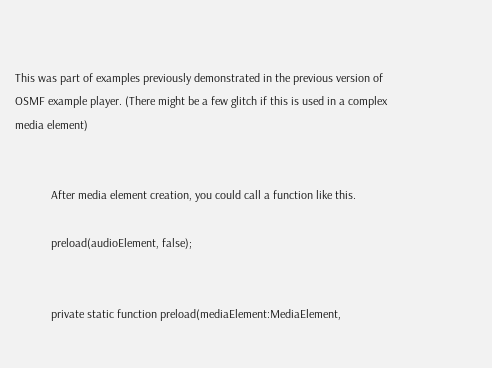This was part of examples previously demonstrated in the previous version of OSMF example player. (There might be a few glitch if this is used in a complex media element)


            After media element creation, you could call a function like this.

            preload(audioElement, false);


            private static function preload(mediaElement:MediaElement,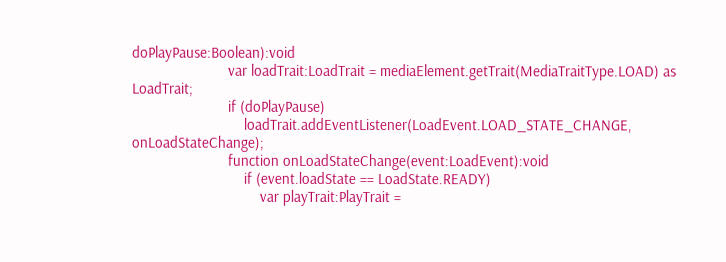doPlayPause:Boolean):void
                        var loadTrait:LoadTrait = mediaElement.getTrait(MediaTraitType.LOAD) as LoadTrait;
                        if (doPlayPause)
                            loadTrait.addEventListener(LoadEvent.LOAD_STATE_CHANGE, onLoadStateChange);
                        function onLoadStateChange(event:LoadEvent):void
                            if (event.loadState == LoadState.READY)
                                var playTrait:PlayTrait =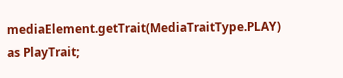mediaElement.getTrait(MediaTraitType.PLAY) as PlayTrait;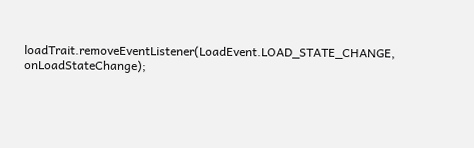loadTrait.removeEventListener(LoadEvent.LOAD_STATE_CHANGE, onLoadStateChange);